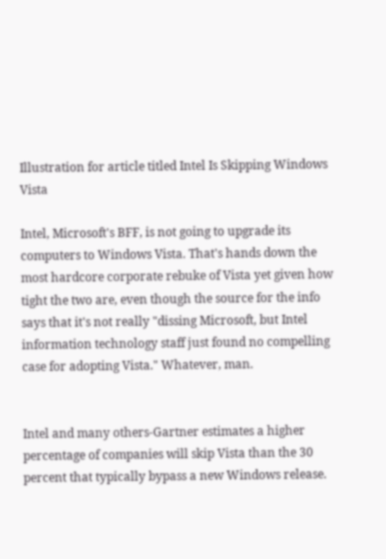Illustration for article titled Intel Is Skipping Windows Vista

Intel, Microsoft's BFF, is not going to upgrade its computers to Windows Vista. That's hands down the most hardcore corporate rebuke of Vista yet given how tight the two are, even though the source for the info says that it's not really "dissing Microsoft, but Intel information technology staff just found no compelling case for adopting Vista." Whatever, man.


Intel and many others-Gartner estimates a higher percentage of companies will skip Vista than the 30 percent that typically bypass a new Windows release.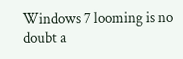Windows 7 looming is no doubt a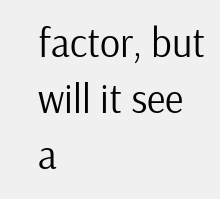factor, but will it see a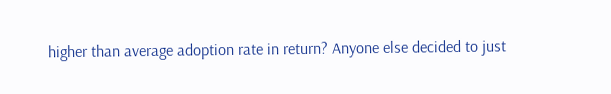higher than average adoption rate in return? Anyone else decided to just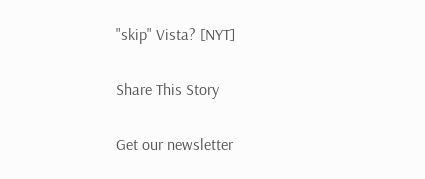"skip" Vista? [NYT]

Share This Story

Get our newsletter